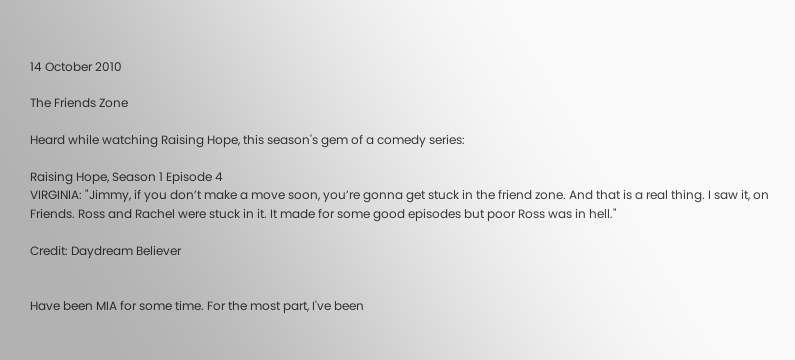14 October 2010

The Friends Zone

Heard while watching Raising Hope, this season's gem of a comedy series:

Raising Hope, Season 1 Episode 4
VIRGINIA: "Jimmy, if you don’t make a move soon, you’re gonna get stuck in the friend zone. And that is a real thing. I saw it, on Friends. Ross and Rachel were stuck in it. It made for some good episodes but poor Ross was in hell."

Credit: Daydream Believer


Have been MIA for some time. For the most part, I've been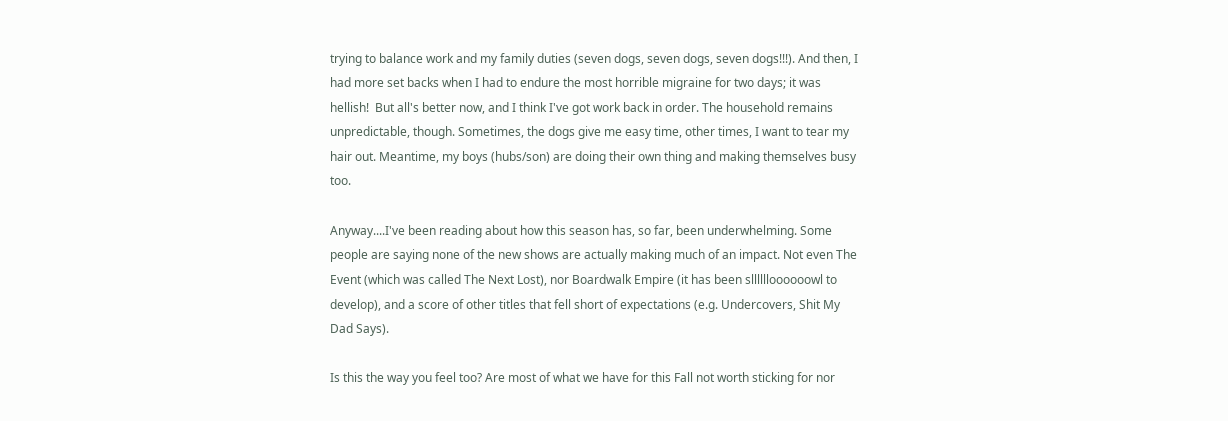trying to balance work and my family duties (seven dogs, seven dogs, seven dogs!!!). And then, I had more set backs when I had to endure the most horrible migraine for two days; it was hellish!  But all's better now, and I think I've got work back in order. The household remains unpredictable, though. Sometimes, the dogs give me easy time, other times, I want to tear my hair out. Meantime, my boys (hubs/son) are doing their own thing and making themselves busy too.

Anyway....I've been reading about how this season has, so far, been underwhelming. Some people are saying none of the new shows are actually making much of an impact. Not even The Event (which was called The Next Lost), nor Boardwalk Empire (it has been slllllloooooowl to develop), and a score of other titles that fell short of expectations (e.g. Undercovers, Shit My Dad Says).

Is this the way you feel too? Are most of what we have for this Fall not worth sticking for nor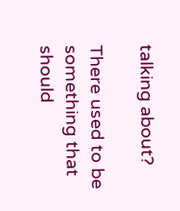talking about?

There used to be something that should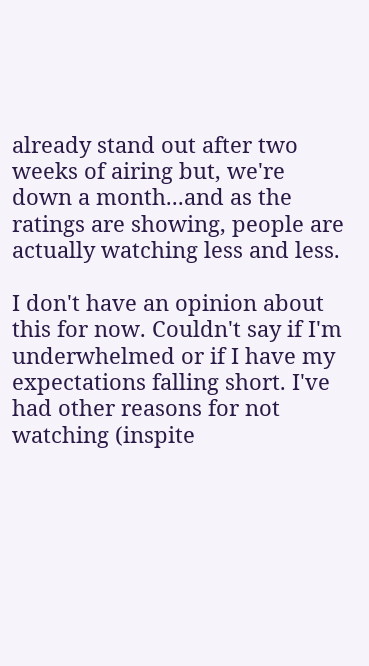already stand out after two weeks of airing but, we're down a month...and as the ratings are showing, people are actually watching less and less.

I don't have an opinion about this for now. Couldn't say if I'm underwhelmed or if I have my expectations falling short. I've had other reasons for not watching (inspite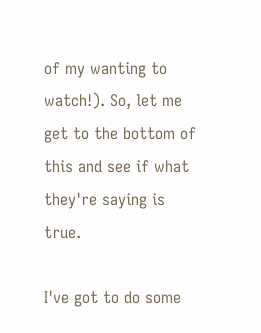of my wanting to watch!). So, let me get to the bottom of this and see if what they're saying is true.

I've got to do some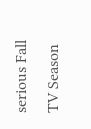serious Fall TV Season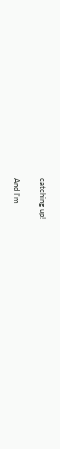catching up!

And I'm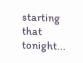starting that tonight...